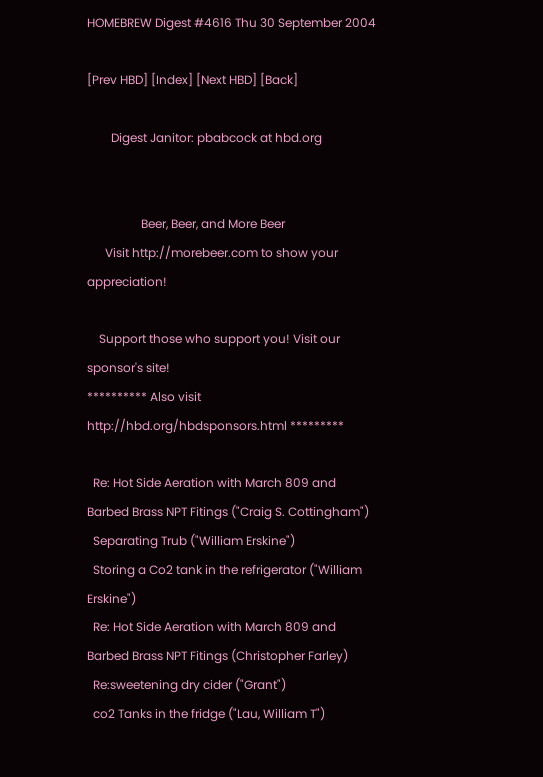HOMEBREW Digest #4616 Thu 30 September 2004

[Prev HBD] [Index] [Next HBD] [Back]

        Digest Janitor: pbabcock at hbd.org


                  Beer, Beer, and More Beer
      Visit http://morebeer.com to show your appreciation!

    Support those who support you! Visit our sponsor's site!
********** Also visit http://hbd.org/hbdsponsors.html *********

  Re: Hot Side Aeration with March 809 and Barbed Brass NPT Fitings ("Craig S. Cottingham")
  Separating Trub ("William Erskine")
  Storing a Co2 tank in the refrigerator ("William Erskine")
  Re: Hot Side Aeration with March 809 and Barbed Brass NPT Fitings (Christopher Farley)
  Re:sweetening dry cider ("Grant")
  co2 Tanks in the fridge ("Lau, William T")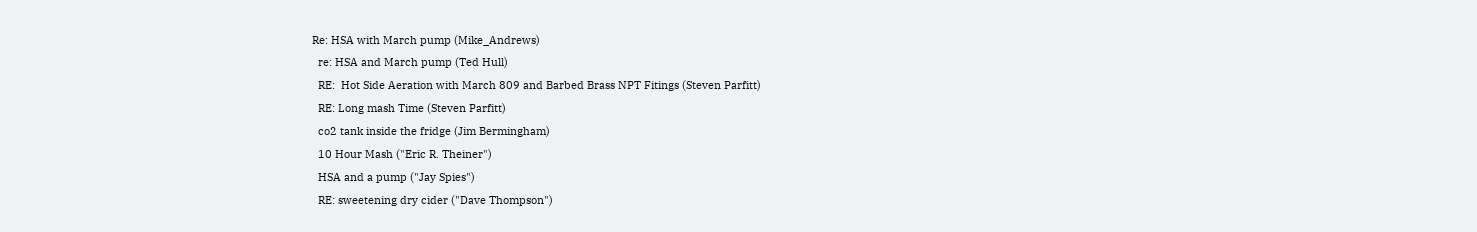Re: HSA with March pump (Mike_Andrews)
  re: HSA and March pump (Ted Hull)
  RE:  Hot Side Aeration with March 809 and Barbed Brass NPT Fitings (Steven Parfitt)
  RE: Long mash Time (Steven Parfitt)
  co2 tank inside the fridge (Jim Bermingham)
  10 Hour Mash ("Eric R. Theiner")
  HSA and a pump ("Jay Spies")
  RE: sweetening dry cider ("Dave Thompson")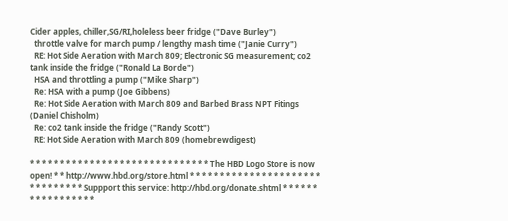Cider apples, chiller,SG/RI,holeless beer fridge ("Dave Burley")
  throttle valve for march pump / lengthy mash time ("Janie Curry")
  RE: Hot Side Aeration with March 809; Electronic SG measurement; co2 tank inside the fridge ("Ronald La Borde")
  HSA and throttling a pump ("Mike Sharp")
  Re: HSA with a pump (Joe Gibbens)
  Re: Hot Side Aeration with March 809 and Barbed Brass NPT Fitings (Daniel Chisholm)
  Re: co2 tank inside the fridge ("Randy Scott")
  RE: Hot Side Aeration with March 809 (homebrewdigest)

* * * * * * * * * * * * * * * * * * * * * * * * * * * * * * The HBD Logo Store is now open! * * http://www.hbd.org/store.html * * * * * * * * * * * * * * * * * * * * * * * * * * * * * * * Suppport this service: http://hbd.org/donate.shtml * * * * * * * * * * * * * * * * *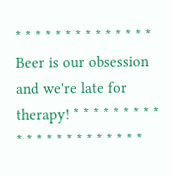* * * * * * * * * * * * * * Beer is our obsession and we're late for therapy! * * * * * * * * * * * * * * * * * * * * * *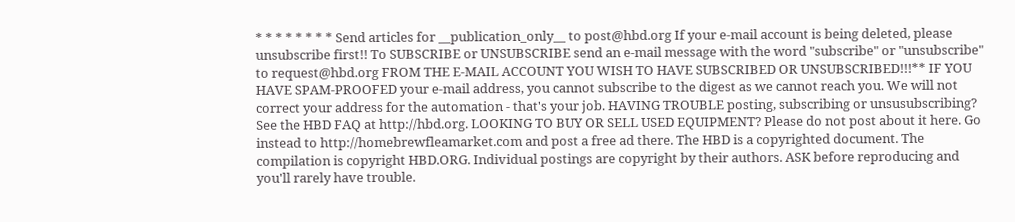* * * * * * * * Send articles for __publication_only__ to post@hbd.org If your e-mail account is being deleted, please unsubscribe first!! To SUBSCRIBE or UNSUBSCRIBE send an e-mail message with the word "subscribe" or "unsubscribe" to request@hbd.org FROM THE E-MAIL ACCOUNT YOU WISH TO HAVE SUBSCRIBED OR UNSUBSCRIBED!!!** IF YOU HAVE SPAM-PROOFED your e-mail address, you cannot subscribe to the digest as we cannot reach you. We will not correct your address for the automation - that's your job. HAVING TROUBLE posting, subscribing or unsusubscribing? See the HBD FAQ at http://hbd.org. LOOKING TO BUY OR SELL USED EQUIPMENT? Please do not post about it here. Go instead to http://homebrewfleamarket.com and post a free ad there. The HBD is a copyrighted document. The compilation is copyright HBD.ORG. Individual postings are copyright by their authors. ASK before reproducing and you'll rarely have trouble.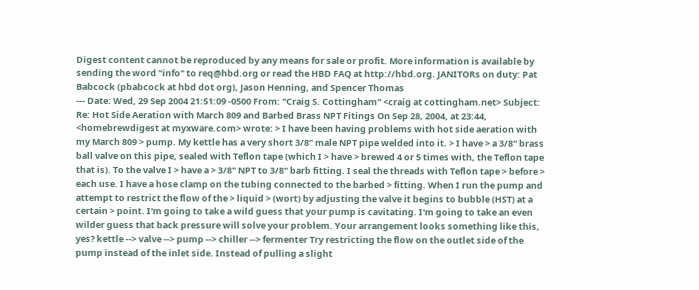Digest content cannot be reproduced by any means for sale or profit. More information is available by sending the word "info" to req@hbd.org or read the HBD FAQ at http://hbd.org. JANITORs on duty: Pat Babcock (pbabcock at hbd dot org), Jason Henning, and Spencer Thomas
--- Date: Wed, 29 Sep 2004 21:51:09 -0500 From: "Craig S. Cottingham" <craig at cottingham.net> Subject: Re: Hot Side Aeration with March 809 and Barbed Brass NPT Fitings On Sep 28, 2004, at 23:44, <homebrewdigest at myxware.com> wrote: > I have been having problems with hot side aeration with my March 809 > pump. My kettle has a very short 3/8" male NPT pipe welded into it. > I have > a 3/8" brass ball valve on this pipe, sealed with Teflon tape (which I > have > brewed 4 or 5 times with, the Teflon tape that is). To the valve I > have a > 3/8" NPT to 3/8" barb fitting. I seal the threads with Teflon tape > before > each use. I have a hose clamp on the tubing connected to the barbed > fitting. When I run the pump and attempt to restrict the flow of the > liquid > (wort) by adjusting the valve it begins to bubble (HST) at a certain > point. I'm going to take a wild guess that your pump is cavitating. I'm going to take an even wilder guess that back pressure will solve your problem. Your arrangement looks something like this, yes? kettle --> valve --> pump --> chiller --> fermenter Try restricting the flow on the outlet side of the pump instead of the inlet side. Instead of pulling a slight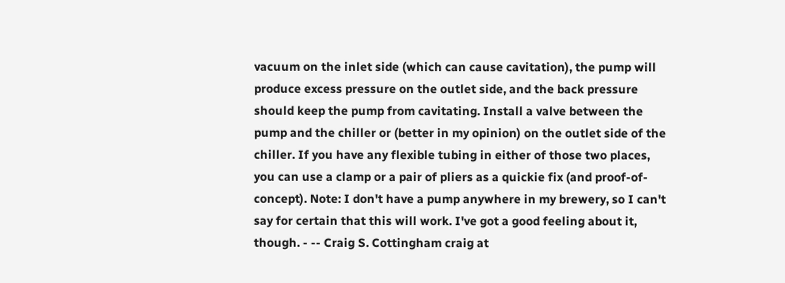vacuum on the inlet side (which can cause cavitation), the pump will produce excess pressure on the outlet side, and the back pressure should keep the pump from cavitating. Install a valve between the pump and the chiller or (better in my opinion) on the outlet side of the chiller. If you have any flexible tubing in either of those two places, you can use a clamp or a pair of pliers as a quickie fix (and proof-of-concept). Note: I don't have a pump anywhere in my brewery, so I can't say for certain that this will work. I've got a good feeling about it, though. - -- Craig S. Cottingham craig at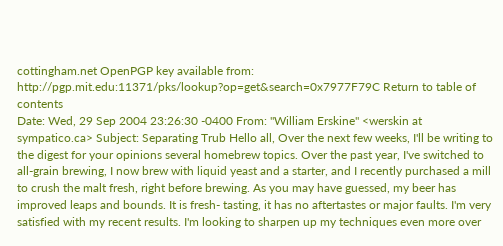cottingham.net OpenPGP key available from: http://pgp.mit.edu:11371/pks/lookup?op=get&search=0x7977F79C Return to table of contents
Date: Wed, 29 Sep 2004 23:26:30 -0400 From: "William Erskine" <werskin at sympatico.ca> Subject: Separating Trub Hello all, Over the next few weeks, I'll be writing to the digest for your opinions several homebrew topics. Over the past year, I've switched to all-grain brewing, I now brew with liquid yeast and a starter, and I recently purchased a mill to crush the malt fresh, right before brewing. As you may have guessed, my beer has improved leaps and bounds. It is fresh- tasting, it has no aftertastes or major faults. I'm very satisfied with my recent results. I'm looking to sharpen up my techniques even more over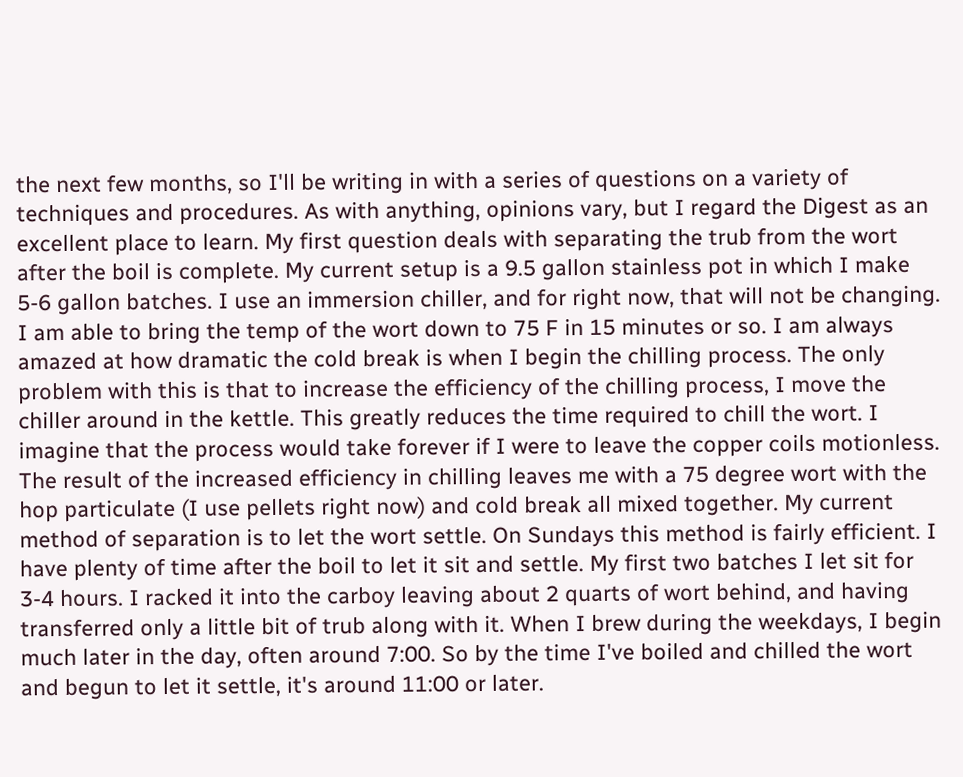the next few months, so I'll be writing in with a series of questions on a variety of techniques and procedures. As with anything, opinions vary, but I regard the Digest as an excellent place to learn. My first question deals with separating the trub from the wort after the boil is complete. My current setup is a 9.5 gallon stainless pot in which I make 5-6 gallon batches. I use an immersion chiller, and for right now, that will not be changing. I am able to bring the temp of the wort down to 75 F in 15 minutes or so. I am always amazed at how dramatic the cold break is when I begin the chilling process. The only problem with this is that to increase the efficiency of the chilling process, I move the chiller around in the kettle. This greatly reduces the time required to chill the wort. I imagine that the process would take forever if I were to leave the copper coils motionless. The result of the increased efficiency in chilling leaves me with a 75 degree wort with the hop particulate (I use pellets right now) and cold break all mixed together. My current method of separation is to let the wort settle. On Sundays this method is fairly efficient. I have plenty of time after the boil to let it sit and settle. My first two batches I let sit for 3-4 hours. I racked it into the carboy leaving about 2 quarts of wort behind, and having transferred only a little bit of trub along with it. When I brew during the weekdays, I begin much later in the day, often around 7:00. So by the time I've boiled and chilled the wort and begun to let it settle, it's around 11:00 or later.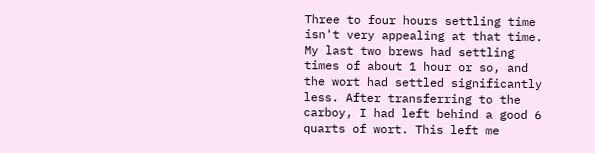Three to four hours settling time isn't very appealing at that time. My last two brews had settling times of about 1 hour or so, and the wort had settled significantly less. After transferring to the carboy, I had left behind a good 6 quarts of wort. This left me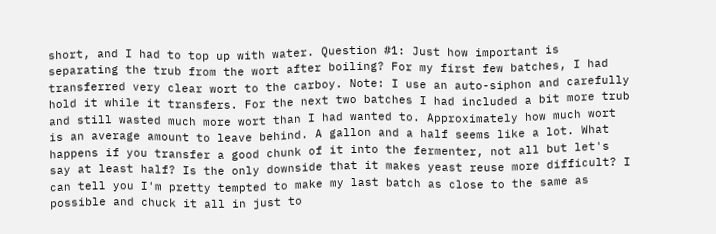short, and I had to top up with water. Question #1: Just how important is separating the trub from the wort after boiling? For my first few batches, I had transferred very clear wort to the carboy. Note: I use an auto-siphon and carefully hold it while it transfers. For the next two batches I had included a bit more trub and still wasted much more wort than I had wanted to. Approximately how much wort is an average amount to leave behind. A gallon and a half seems like a lot. What happens if you transfer a good chunk of it into the fermenter, not all but let's say at least half? Is the only downside that it makes yeast reuse more difficult? I can tell you I'm pretty tempted to make my last batch as close to the same as possible and chuck it all in just to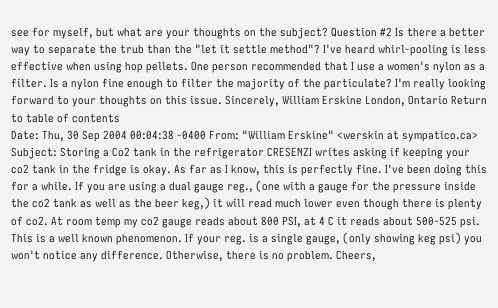see for myself, but what are your thoughts on the subject? Question #2 Is there a better way to separate the trub than the "let it settle method"? I've heard whirl-pooling is less effective when using hop pellets. One person recommended that I use a women's nylon as a filter. Is a nylon fine enough to filter the majority of the particulate? I'm really looking forward to your thoughts on this issue. Sincerely, William Erskine London, Ontario Return to table of contents
Date: Thu, 30 Sep 2004 00:04:38 -0400 From: "William Erskine" <werskin at sympatico.ca> Subject: Storing a Co2 tank in the refrigerator CRESENZI writes asking if keeping your co2 tank in the fridge is okay. As far as I know, this is perfectly fine. I've been doing this for a while. If you are using a dual gauge reg., (one with a gauge for the pressure inside the co2 tank as well as the beer keg,) it will read much lower even though there is plenty of co2. At room temp my co2 gauge reads about 800 PSI, at 4 C it reads about 500-525 psi. This is a well known phenomenon. If your reg. is a single gauge, (only showing keg psi) you won't notice any difference. Otherwise, there is no problem. Cheers,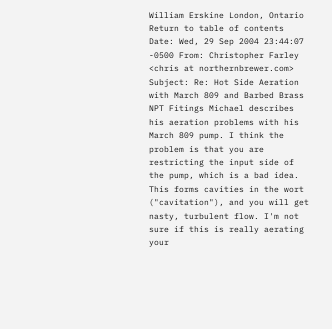William Erskine London, Ontario Return to table of contents
Date: Wed, 29 Sep 2004 23:44:07 -0500 From: Christopher Farley <chris at northernbrewer.com> Subject: Re: Hot Side Aeration with March 809 and Barbed Brass NPT Fitings Michael describes his aeration problems with his March 809 pump. I think the problem is that you are restricting the input side of the pump, which is a bad idea. This forms cavities in the wort ("cavitation"), and you will get nasty, turbulent flow. I'm not sure if this is really aerating your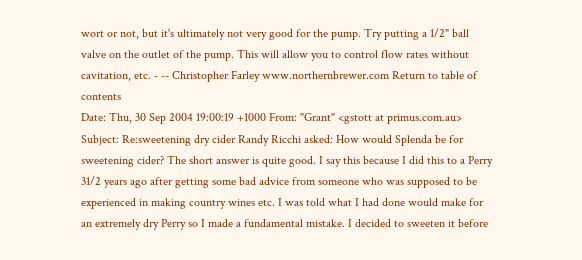wort or not, but it's ultimately not very good for the pump. Try putting a 1/2" ball valve on the outlet of the pump. This will allow you to control flow rates without cavitation, etc. - -- Christopher Farley www.northernbrewer.com Return to table of contents
Date: Thu, 30 Sep 2004 19:00:19 +1000 From: "Grant" <gstott at primus.com.au> Subject: Re:sweetening dry cider Randy Ricchi asked: How would Splenda be for sweetening cider? The short answer is quite good. I say this because I did this to a Perry 31/2 years ago after getting some bad advice from someone who was supposed to be experienced in making country wines etc. I was told what I had done would make for an extremely dry Perry so I made a fundamental mistake. I decided to sweeten it before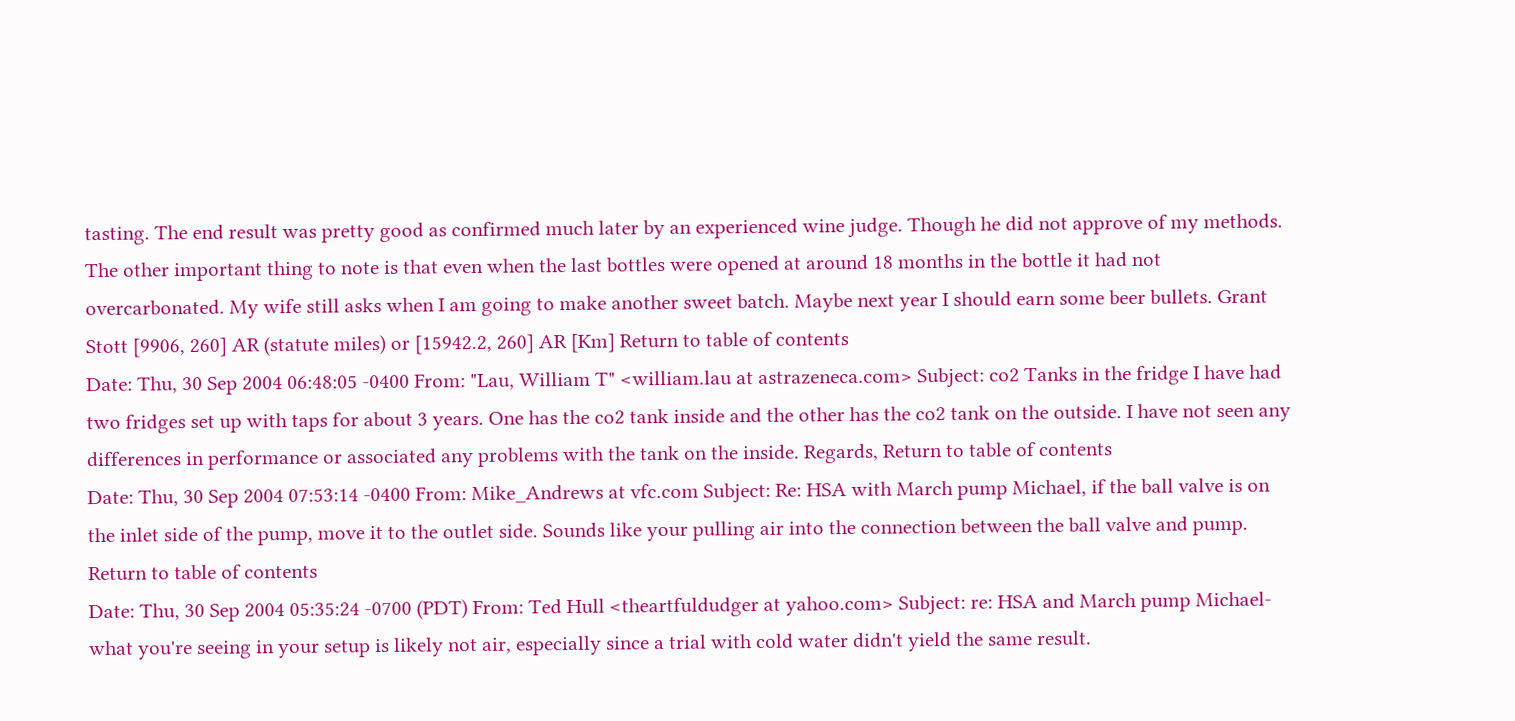tasting. The end result was pretty good as confirmed much later by an experienced wine judge. Though he did not approve of my methods. The other important thing to note is that even when the last bottles were opened at around 18 months in the bottle it had not overcarbonated. My wife still asks when I am going to make another sweet batch. Maybe next year I should earn some beer bullets. Grant Stott [9906, 260] AR (statute miles) or [15942.2, 260] AR [Km] Return to table of contents
Date: Thu, 30 Sep 2004 06:48:05 -0400 From: "Lau, William T" <william.lau at astrazeneca.com> Subject: co2 Tanks in the fridge I have had two fridges set up with taps for about 3 years. One has the co2 tank inside and the other has the co2 tank on the outside. I have not seen any differences in performance or associated any problems with the tank on the inside. Regards, Return to table of contents
Date: Thu, 30 Sep 2004 07:53:14 -0400 From: Mike_Andrews at vfc.com Subject: Re: HSA with March pump Michael, if the ball valve is on the inlet side of the pump, move it to the outlet side. Sounds like your pulling air into the connection between the ball valve and pump. Return to table of contents
Date: Thu, 30 Sep 2004 05:35:24 -0700 (PDT) From: Ted Hull <theartfuldudger at yahoo.com> Subject: re: HSA and March pump Michael- what you're seeing in your setup is likely not air, especially since a trial with cold water didn't yield the same result.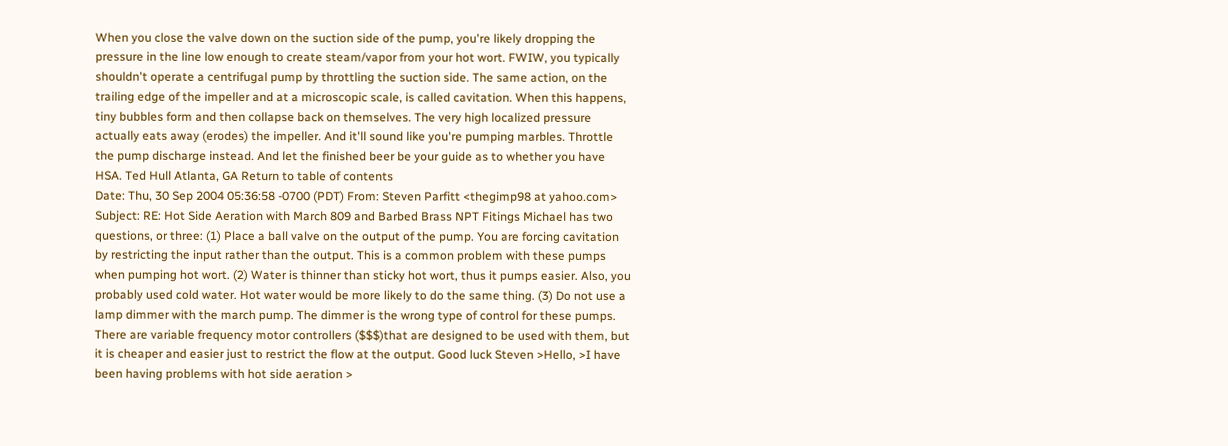When you close the valve down on the suction side of the pump, you're likely dropping the pressure in the line low enough to create steam/vapor from your hot wort. FWIW, you typically shouldn't operate a centrifugal pump by throttling the suction side. The same action, on the trailing edge of the impeller and at a microscopic scale, is called cavitation. When this happens, tiny bubbles form and then collapse back on themselves. The very high localized pressure actually eats away (erodes) the impeller. And it'll sound like you're pumping marbles. Throttle the pump discharge instead. And let the finished beer be your guide as to whether you have HSA. Ted Hull Atlanta, GA Return to table of contents
Date: Thu, 30 Sep 2004 05:36:58 -0700 (PDT) From: Steven Parfitt <thegimp98 at yahoo.com> Subject: RE: Hot Side Aeration with March 809 and Barbed Brass NPT Fitings Michael has two questions, or three: (1) Place a ball valve on the output of the pump. You are forcing cavitation by restricting the input rather than the output. This is a common problem with these pumps when pumping hot wort. (2) Water is thinner than sticky hot wort, thus it pumps easier. Also, you probably used cold water. Hot water would be more likely to do the same thing. (3) Do not use a lamp dimmer with the march pump. The dimmer is the wrong type of control for these pumps. There are variable frequency motor controllers ($$$)that are designed to be used with them, but it is cheaper and easier just to restrict the flow at the output. Good luck Steven >Hello, >I have been having problems with hot side aeration >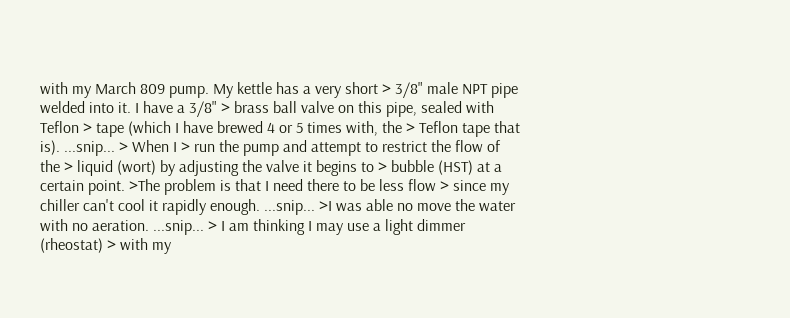with my March 809 pump. My kettle has a very short > 3/8" male NPT pipe welded into it. I have a 3/8" > brass ball valve on this pipe, sealed with Teflon > tape (which I have brewed 4 or 5 times with, the > Teflon tape that is). ...snip... > When I > run the pump and attempt to restrict the flow of the > liquid (wort) by adjusting the valve it begins to > bubble (HST) at a certain point. >The problem is that I need there to be less flow > since my chiller can't cool it rapidly enough. ...snip... >I was able no move the water with no aeration. ...snip... > I am thinking I may use a light dimmer (rheostat) > with my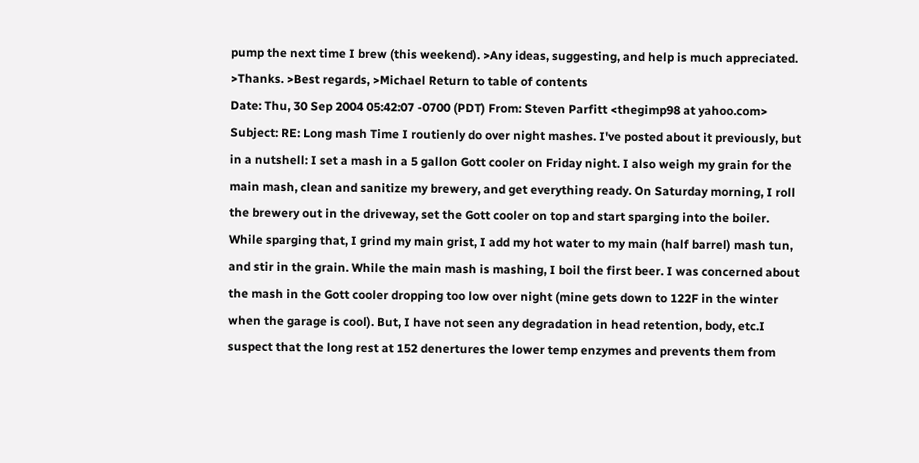pump the next time I brew (this weekend). >Any ideas, suggesting, and help is much appreciated. >Thanks. >Best regards, >Michael Return to table of contents
Date: Thu, 30 Sep 2004 05:42:07 -0700 (PDT) From: Steven Parfitt <thegimp98 at yahoo.com> Subject: RE: Long mash Time I routienly do over night mashes. I've posted about it previously, but in a nutshell: I set a mash in a 5 gallon Gott cooler on Friday night. I also weigh my grain for the main mash, clean and sanitize my brewery, and get everything ready. On Saturday morning, I roll the brewery out in the driveway, set the Gott cooler on top and start sparging into the boiler. While sparging that, I grind my main grist, I add my hot water to my main (half barrel) mash tun, and stir in the grain. While the main mash is mashing, I boil the first beer. I was concerned about the mash in the Gott cooler dropping too low over night (mine gets down to 122F in the winter when the garage is cool). But, I have not seen any degradation in head retention, body, etc.I suspect that the long rest at 152 denertures the lower temp enzymes and prevents them from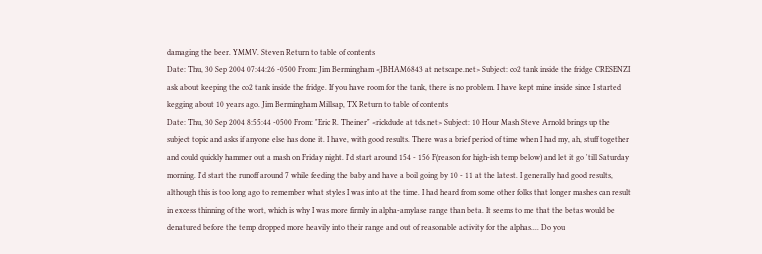damaging the beer. YMMV. Steven Return to table of contents
Date: Thu, 30 Sep 2004 07:44:26 -0500 From: Jim Bermingham <JBHAM6843 at netscape.net> Subject: co2 tank inside the fridge CRESENZI ask about keeping the co2 tank inside the fridge. If you have room for the tank, there is no problem. I have kept mine inside since I started kegging about 10 years ago. Jim Bermingham Millsap, TX Return to table of contents
Date: Thu, 30 Sep 2004 8:55:44 -0500 From: "Eric R. Theiner" <rickdude at tds.net> Subject: 10 Hour Mash Steve Arnold brings up the subject topic and asks if anyone else has done it. I have, with good results. There was a brief period of time when I had my, ah, stuff together and could quickly hammer out a mash on Friday night. I'd start around 154 - 156 F(reason for high-ish temp below) and let it go 'till Saturday morning. I'd start the runoff around 7 while feeding the baby and have a boil going by 10 - 11 at the latest. I generally had good results, although this is too long ago to remember what styles I was into at the time. I had heard from some other folks that longer mashes can result in excess thinning of the wort, which is why I was more firmly in alpha-amylase range than beta. It seems to me that the betas would be denatured before the temp dropped more heavily into their range and out of reasonable activity for the alphas.... Do you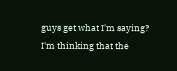guys get what I'm saying? I'm thinking that the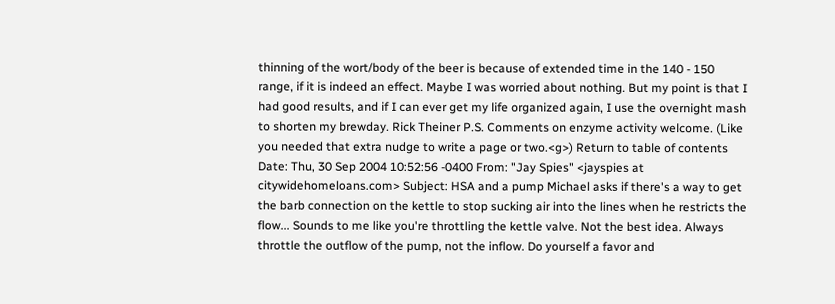thinning of the wort/body of the beer is because of extended time in the 140 - 150 range, if it is indeed an effect. Maybe I was worried about nothing. But my point is that I had good results, and if I can ever get my life organized again, I use the overnight mash to shorten my brewday. Rick Theiner P.S. Comments on enzyme activity welcome. (Like you needed that extra nudge to write a page or two.<g>) Return to table of contents
Date: Thu, 30 Sep 2004 10:52:56 -0400 From: "Jay Spies" <jayspies at citywidehomeloans.com> Subject: HSA and a pump Michael asks if there's a way to get the barb connection on the kettle to stop sucking air into the lines when he restricts the flow... Sounds to me like you're throttling the kettle valve. Not the best idea. Always throttle the outflow of the pump, not the inflow. Do yourself a favor and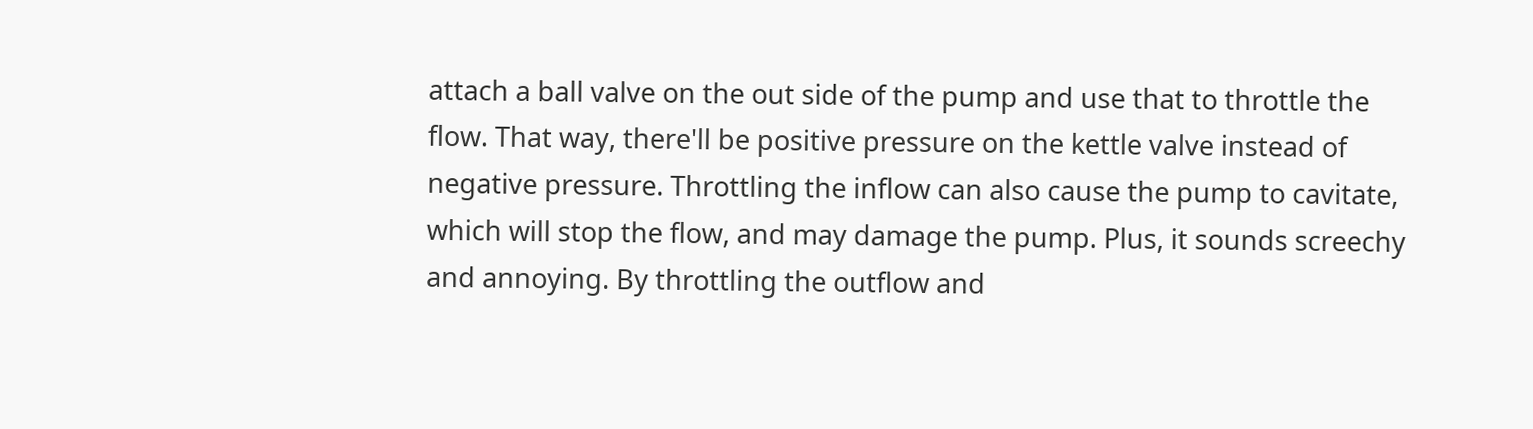attach a ball valve on the out side of the pump and use that to throttle the flow. That way, there'll be positive pressure on the kettle valve instead of negative pressure. Throttling the inflow can also cause the pump to cavitate, which will stop the flow, and may damage the pump. Plus, it sounds screechy and annoying. By throttling the outflow and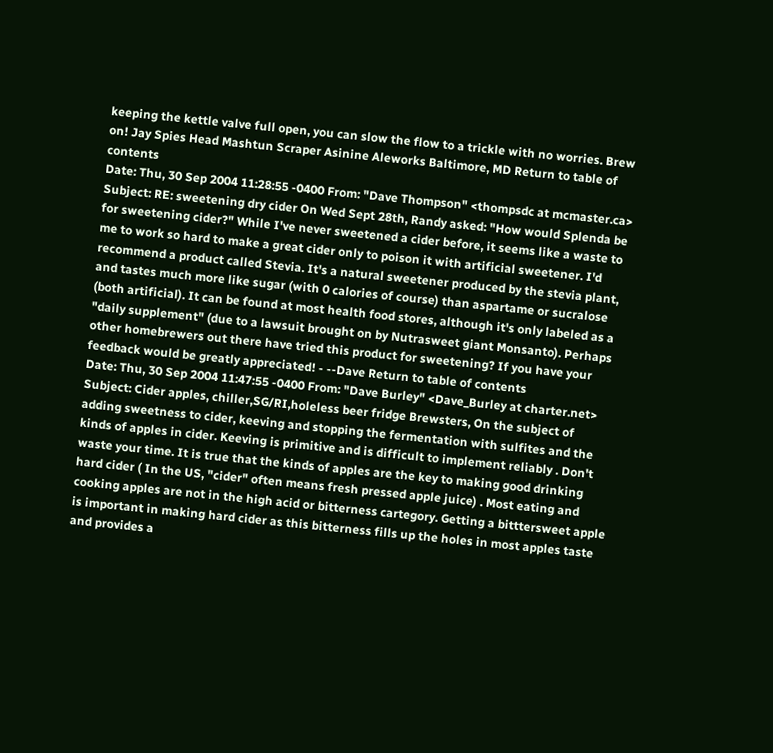keeping the kettle valve full open, you can slow the flow to a trickle with no worries. Brew on! Jay Spies Head Mashtun Scraper Asinine Aleworks Baltimore, MD Return to table of contents
Date: Thu, 30 Sep 2004 11:28:55 -0400 From: "Dave Thompson" <thompsdc at mcmaster.ca> Subject: RE: sweetening dry cider On Wed Sept 28th, Randy asked: "How would Splenda be for sweetening cider?" While I've never sweetened a cider before, it seems like a waste to me to work so hard to make a great cider only to poison it with artificial sweetener. I'd recommend a product called Stevia. It's a natural sweetener produced by the stevia plant, and tastes much more like sugar (with 0 calories of course) than aspartame or sucralose (both artificial). It can be found at most health food stores, although it's only labeled as a "daily supplement" (due to a lawsuit brought on by Nutrasweet giant Monsanto). Perhaps other homebrewers out there have tried this product for sweetening? If you have your feedback would be greatly appreciated! - --Dave Return to table of contents
Date: Thu, 30 Sep 2004 11:47:55 -0400 From: "Dave Burley" <Dave_Burley at charter.net> Subject: Cider apples, chiller,SG/RI,holeless beer fridge Brewsters, On the subject of adding sweetness to cider, keeving and stopping the fermentation with sulfites and the kinds of apples in cider. Keeving is primitive and is difficult to implement reliably . Don't waste your time. It is true that the kinds of apples are the key to making good drinking hard cider ( In the US, "cider" often means fresh pressed apple juice) . Most eating and cooking apples are not in the high acid or bitterness cartegory. Getting a bitttersweet apple is important in making hard cider as this bitterness fills up the holes in most apples taste and provides a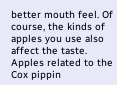better mouth feel. Of course, the kinds of apples you use also affect the taste. Apples related to the Cox pippin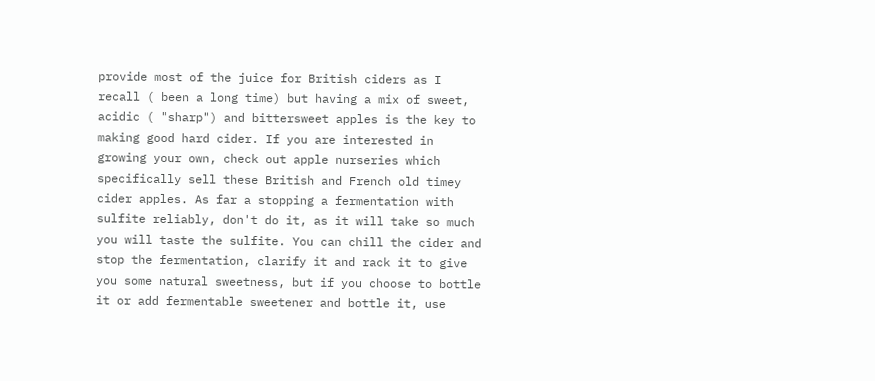provide most of the juice for British ciders as I recall ( been a long time) but having a mix of sweet, acidic ( "sharp") and bittersweet apples is the key to making good hard cider. If you are interested in growing your own, check out apple nurseries which specifically sell these British and French old timey cider apples. As far a stopping a fermentation with sulfite reliably, don't do it, as it will take so much you will taste the sulfite. You can chill the cider and stop the fermentation, clarify it and rack it to give you some natural sweetness, but if you choose to bottle it or add fermentable sweetener and bottle it, use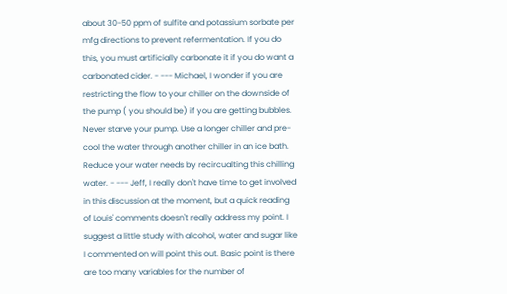about 30-50 ppm of sulfite and potassium sorbate per mfg directions to prevent refermentation. If you do this, you must artificially carbonate it if you do want a carbonated cider. - --- Michael, I wonder if you are restricting the flow to your chiller on the downside of the pump ( you should be) if you are getting bubbles. Never starve your pump. Use a longer chiller and pre-cool the water through another chiller in an ice bath. Reduce your water needs by recircualting this chilling water. - --- Jeff, I really don't have time to get involved in this discussion at the moment, but a quick reading of Louis' comments doesn't really address my point. I suggest a little study with alcohol, water and sugar like I commented on will point this out. Basic point is there are too many variables for the number of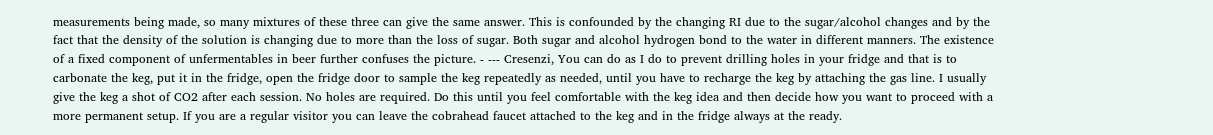measurements being made, so many mixtures of these three can give the same answer. This is confounded by the changing RI due to the sugar/alcohol changes and by the fact that the density of the solution is changing due to more than the loss of sugar. Both sugar and alcohol hydrogen bond to the water in different manners. The existence of a fixed component of unfermentables in beer further confuses the picture. - --- Cresenzi, You can do as I do to prevent drilling holes in your fridge and that is to carbonate the keg, put it in the fridge, open the fridge door to sample the keg repeatedly as needed, until you have to recharge the keg by attaching the gas line. I usually give the keg a shot of CO2 after each session. No holes are required. Do this until you feel comfortable with the keg idea and then decide how you want to proceed with a more permanent setup. If you are a regular visitor you can leave the cobrahead faucet attached to the keg and in the fridge always at the ready.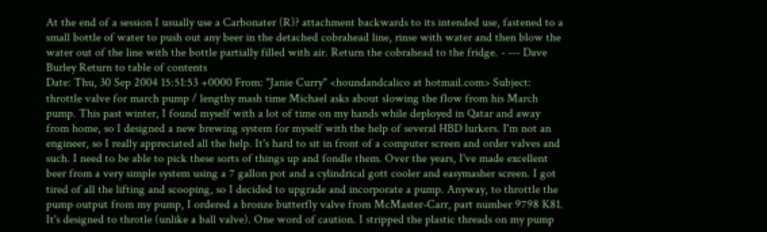At the end of a session I usually use a Carbonater (R)? attachment backwards to its intended use, fastened to a small bottle of water to push out any beer in the detached cobrahead line, rinse with water and then blow the water out of the line with the bottle partially filled with air. Return the cobrahead to the fridge. - --- Dave Burley Return to table of contents
Date: Thu, 30 Sep 2004 15:51:53 +0000 From: "Janie Curry" <houndandcalico at hotmail.com> Subject: throttle valve for march pump / lengthy mash time Michael asks about slowing the flow from his March pump. This past winter, I found myself with a lot of time on my hands while deployed in Qatar and away from home, so I designed a new brewing system for myself with the help of several HBD lurkers. I'm not an engineer, so I really appreciated all the help. It's hard to sit in front of a computer screen and order valves and such. I need to be able to pick these sorts of things up and fondle them. Over the years, I've made excellent beer from a very simple system using a 7 gallon pot and a cylindrical gott cooler and easymasher screen. I got tired of all the lifting and scooping, so I decided to upgrade and incorporate a pump. Anyway, to throttle the pump output from my pump, I ordered a bronze butterfly valve from McMaster-Carr, part number 9798 K81. It's designed to throtle (unlike a ball valve). One word of caution. I stripped the plastic threads on my pump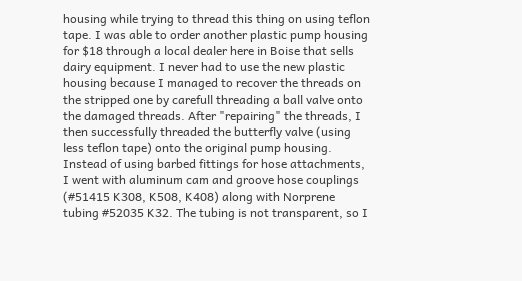housing while trying to thread this thing on using teflon tape. I was able to order another plastic pump housing for $18 through a local dealer here in Boise that sells dairy equipment. I never had to use the new plastic housing because I managed to recover the threads on the stripped one by carefull threading a ball valve onto the damaged threads. After "repairing" the threads, I then successfully threaded the butterfly valve (using less teflon tape) onto the original pump housing. Instead of using barbed fittings for hose attachments, I went with aluminum cam and groove hose couplings (#51415 K308, K508, K408) along with Norprene tubing #52035 K32. The tubing is not transparent, so I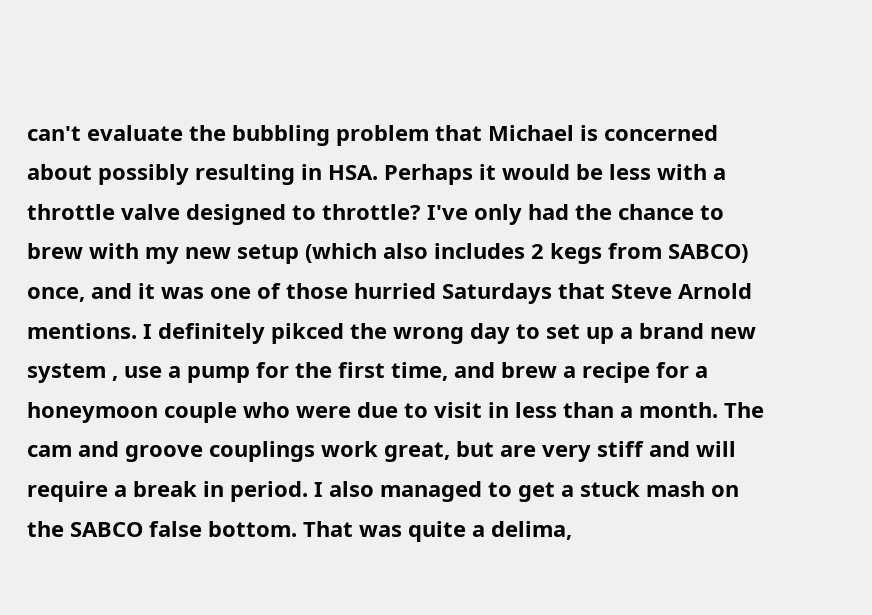can't evaluate the bubbling problem that Michael is concerned about possibly resulting in HSA. Perhaps it would be less with a throttle valve designed to throttle? I've only had the chance to brew with my new setup (which also includes 2 kegs from SABCO) once, and it was one of those hurried Saturdays that Steve Arnold mentions. I definitely pikced the wrong day to set up a brand new system , use a pump for the first time, and brew a recipe for a honeymoon couple who were due to visit in less than a month. The cam and groove couplings work great, but are very stiff and will require a break in period. I also managed to get a stuck mash on the SABCO false bottom. That was quite a delima,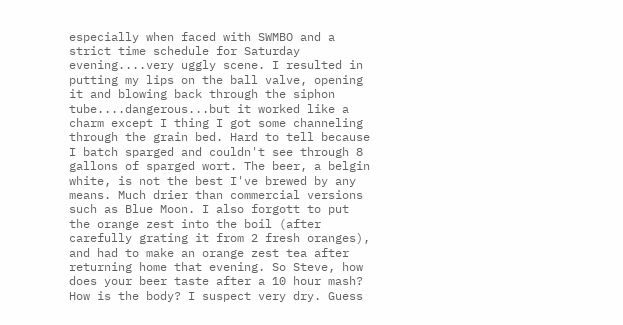especially when faced with SWMBO and a strict time schedule for Saturday evening....very uggly scene. I resulted in putting my lips on the ball valve, opening it and blowing back through the siphon tube....dangerous...but it worked like a charm except I thing I got some channeling through the grain bed. Hard to tell because I batch sparged and couldn't see through 8 gallons of sparged wort. The beer, a belgin white, is not the best I've brewed by any means. Much drier than commercial versions such as Blue Moon. I also forgott to put the orange zest into the boil (after carefully grating it from 2 fresh oranges), and had to make an orange zest tea after returning home that evening. So Steve, how does your beer taste after a 10 hour mash? How is the body? I suspect very dry. Guess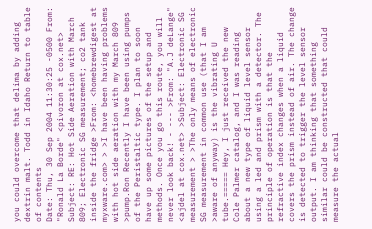you could overcome that delima by adding dextrin malt. Todd in Idaho Return to table of contents
Date: Thu, 30 Sep 2004 11:30:25 -0500 From: "Ronald La Borde" <pivoron at cox.net> Subject: RE: Hot Side Aeration with March 809; Electronic SG measurement; co2 tank inside the fridge >From: <homebrewdigest at myxware.com> > >I have been having problems with hot side aeration with my March 809 >pump.Ron Recently I have been using pumps of the Peristaltic type. I plan to soon have up some pictures of the setup and methods. Once you go this route, you will never look back! - --- >From: "A.J deLange" <ajdel at cox.net> >Subject: Electronic SG measurement > >The only means of electronic SG measurement in common use (that I am >aware of anyway) is the vibrating U tube.===== Hey, I just received the new Cole Palmer catalog, and I was reading about a new type of liquid level sensor using a led and prism with a detector. The principle of operation is that the refractive index changes when a liquid covers the prism instead of air. The change is detected to trigger the level sensor output. I am thinking that something similar could be constructed that could measure the actual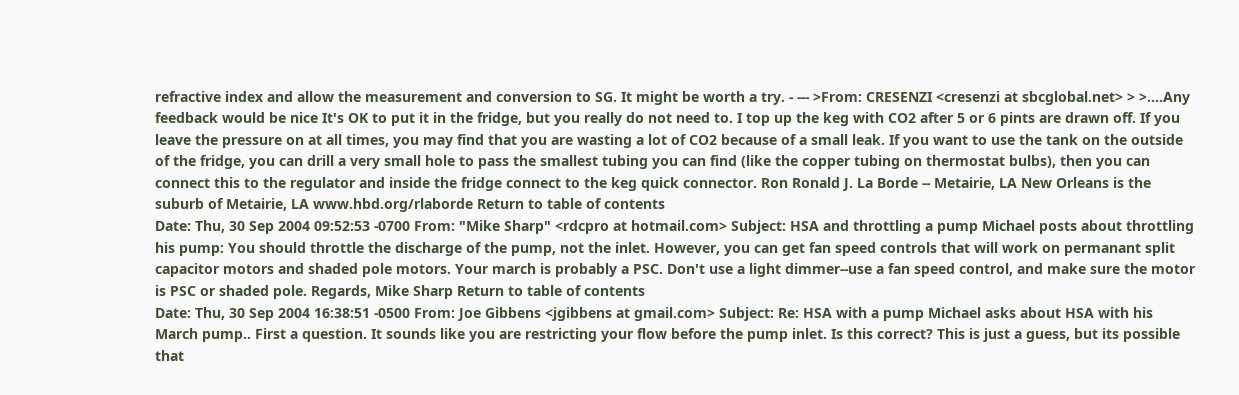refractive index and allow the measurement and conversion to SG. It might be worth a try. - --- >From: CRESENZI <cresenzi at sbcglobal.net> > >....Any feedback would be nice It's OK to put it in the fridge, but you really do not need to. I top up the keg with CO2 after 5 or 6 pints are drawn off. If you leave the pressure on at all times, you may find that you are wasting a lot of CO2 because of a small leak. If you want to use the tank on the outside of the fridge, you can drill a very small hole to pass the smallest tubing you can find (like the copper tubing on thermostat bulbs), then you can connect this to the regulator and inside the fridge connect to the keg quick connector. Ron Ronald J. La Borde -- Metairie, LA New Orleans is the suburb of Metairie, LA www.hbd.org/rlaborde Return to table of contents
Date: Thu, 30 Sep 2004 09:52:53 -0700 From: "Mike Sharp" <rdcpro at hotmail.com> Subject: HSA and throttling a pump Michael posts about throttling his pump: You should throttle the discharge of the pump, not the inlet. However, you can get fan speed controls that will work on permanant split capacitor motors and shaded pole motors. Your march is probably a PSC. Don't use a light dimmer--use a fan speed control, and make sure the motor is PSC or shaded pole. Regards, Mike Sharp Return to table of contents
Date: Thu, 30 Sep 2004 16:38:51 -0500 From: Joe Gibbens <jgibbens at gmail.com> Subject: Re: HSA with a pump Michael asks about HSA with his March pump.. First a question. It sounds like you are restricting your flow before the pump inlet. Is this correct? This is just a guess, but its possible that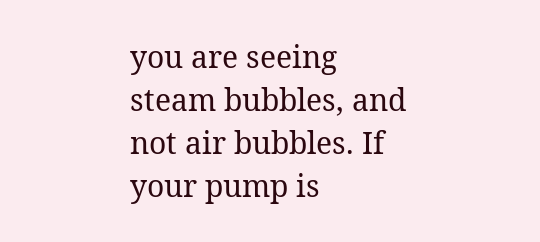you are seeing steam bubbles, and not air bubbles. If your pump is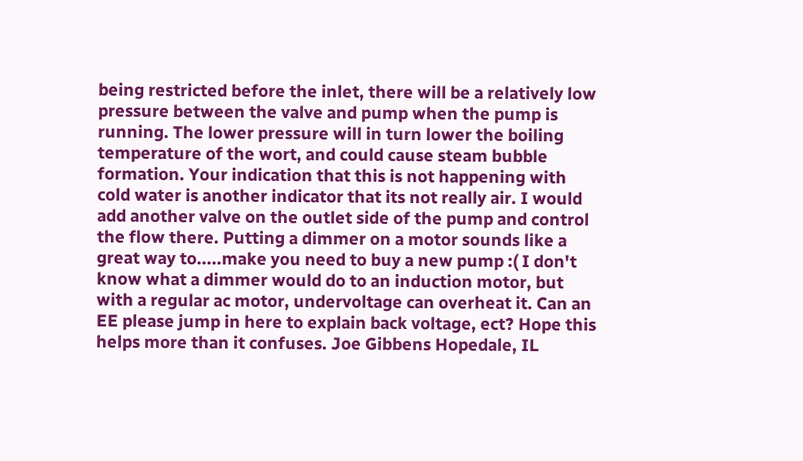being restricted before the inlet, there will be a relatively low pressure between the valve and pump when the pump is running. The lower pressure will in turn lower the boiling temperature of the wort, and could cause steam bubble formation. Your indication that this is not happening with cold water is another indicator that its not really air. I would add another valve on the outlet side of the pump and control the flow there. Putting a dimmer on a motor sounds like a great way to.....make you need to buy a new pump :( I don't know what a dimmer would do to an induction motor, but with a regular ac motor, undervoltage can overheat it. Can an EE please jump in here to explain back voltage, ect? Hope this helps more than it confuses. Joe Gibbens Hopedale, IL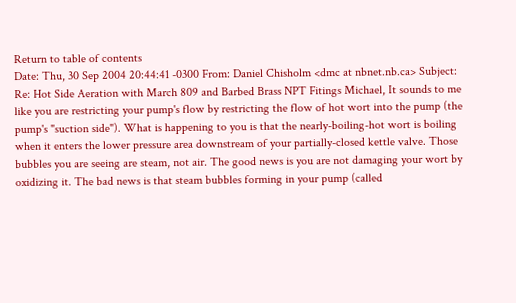Return to table of contents
Date: Thu, 30 Sep 2004 20:44:41 -0300 From: Daniel Chisholm <dmc at nbnet.nb.ca> Subject: Re: Hot Side Aeration with March 809 and Barbed Brass NPT Fitings Michael, It sounds to me like you are restricting your pump's flow by restricting the flow of hot wort into the pump (the pump's "suction side"). What is happening to you is that the nearly-boiling-hot wort is boiling when it enters the lower pressure area downstream of your partially-closed kettle valve. Those bubbles you are seeing are steam, not air. The good news is you are not damaging your wort by oxidizing it. The bad news is that steam bubbles forming in your pump (called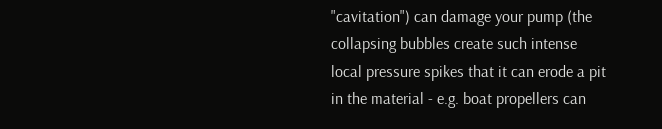"cavitation") can damage your pump (the collapsing bubbles create such intense local pressure spikes that it can erode a pit in the material - e.g. boat propellers can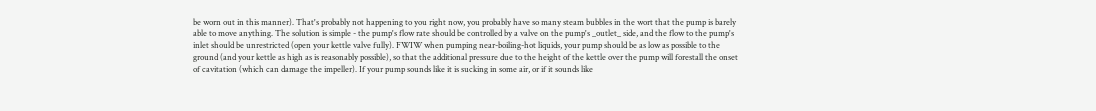be worn out in this manner). That's probably not happening to you right now, you probably have so many steam bubbles in the wort that the pump is barely able to move anything. The solution is simple - the pump's flow rate should be controlled by a valve on the pump's _outlet_ side, and the flow to the pump's inlet should be unrestricted (open your kettle valve fully). FWIW when pumping near-boiling-hot liquids, your pump should be as low as possible to the ground (and your kettle as high as is reasonably possible), so that the additional pressure due to the height of the kettle over the pump will forestall the onset of cavitation (which can damage the impeller). If your pump sounds like it is sucking in some air, or if it sounds like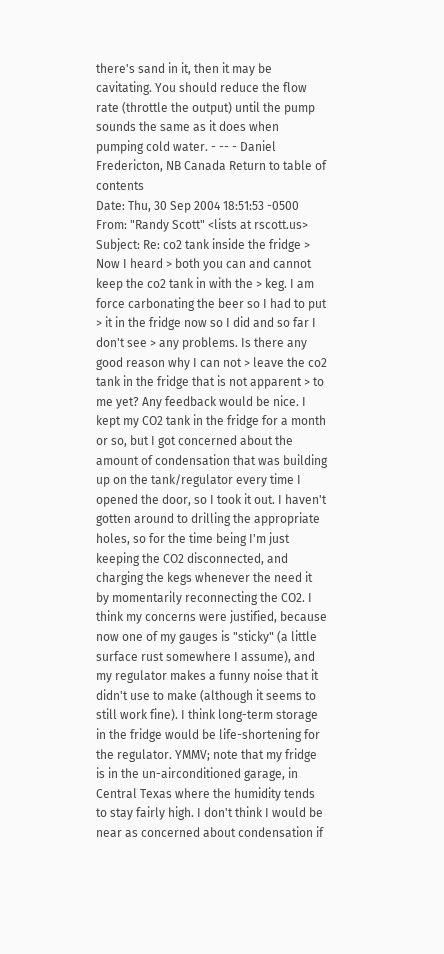there's sand in it, then it may be cavitating. You should reduce the flow rate (throttle the output) until the pump sounds the same as it does when pumping cold water. - -- - Daniel Fredericton, NB Canada Return to table of contents
Date: Thu, 30 Sep 2004 18:51:53 -0500 From: "Randy Scott" <lists at rscott.us> Subject: Re: co2 tank inside the fridge > Now I heard > both you can and cannot keep the co2 tank in with the > keg. I am force carbonating the beer so I had to put > it in the fridge now so I did and so far I don't see > any problems. Is there any good reason why I can not > leave the co2 tank in the fridge that is not apparent > to me yet? Any feedback would be nice. I kept my CO2 tank in the fridge for a month or so, but I got concerned about the amount of condensation that was building up on the tank/regulator every time I opened the door, so I took it out. I haven't gotten around to drilling the appropriate holes, so for the time being I'm just keeping the CO2 disconnected, and charging the kegs whenever the need it by momentarily reconnecting the CO2. I think my concerns were justified, because now one of my gauges is "sticky" (a little surface rust somewhere I assume), and my regulator makes a funny noise that it didn't use to make (although it seems to still work fine). I think long-term storage in the fridge would be life-shortening for the regulator. YMMV; note that my fridge is in the un-airconditioned garage, in Central Texas where the humidity tends to stay fairly high. I don't think I would be near as concerned about condensation if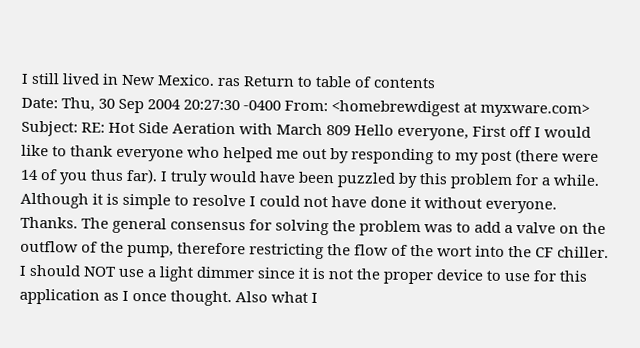I still lived in New Mexico. ras Return to table of contents
Date: Thu, 30 Sep 2004 20:27:30 -0400 From: <homebrewdigest at myxware.com> Subject: RE: Hot Side Aeration with March 809 Hello everyone, First off I would like to thank everyone who helped me out by responding to my post (there were 14 of you thus far). I truly would have been puzzled by this problem for a while. Although it is simple to resolve I could not have done it without everyone. Thanks. The general consensus for solving the problem was to add a valve on the outflow of the pump, therefore restricting the flow of the wort into the CF chiller. I should NOT use a light dimmer since it is not the proper device to use for this application as I once thought. Also what I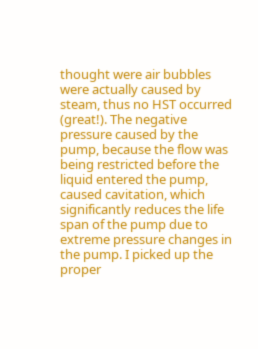thought were air bubbles were actually caused by steam, thus no HST occurred (great!). The negative pressure caused by the pump, because the flow was being restricted before the liquid entered the pump, caused cavitation, which significantly reduces the life span of the pump due to extreme pressure changes in the pump. I picked up the proper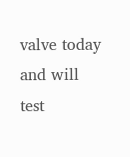valve today and will test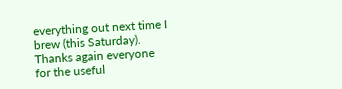everything out next time I brew (this Saturday). Thanks again everyone for the useful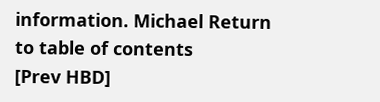information. Michael Return to table of contents
[Prev HBD]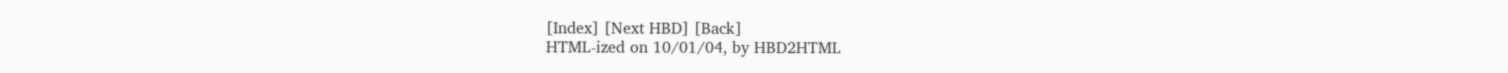[Index] [Next HBD] [Back]
HTML-ized on 10/01/04, by HBD2HTML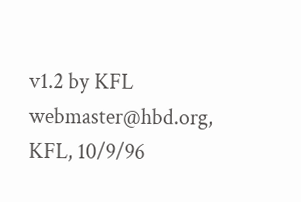v1.2 by KFL
webmaster@hbd.org, KFL, 10/9/96